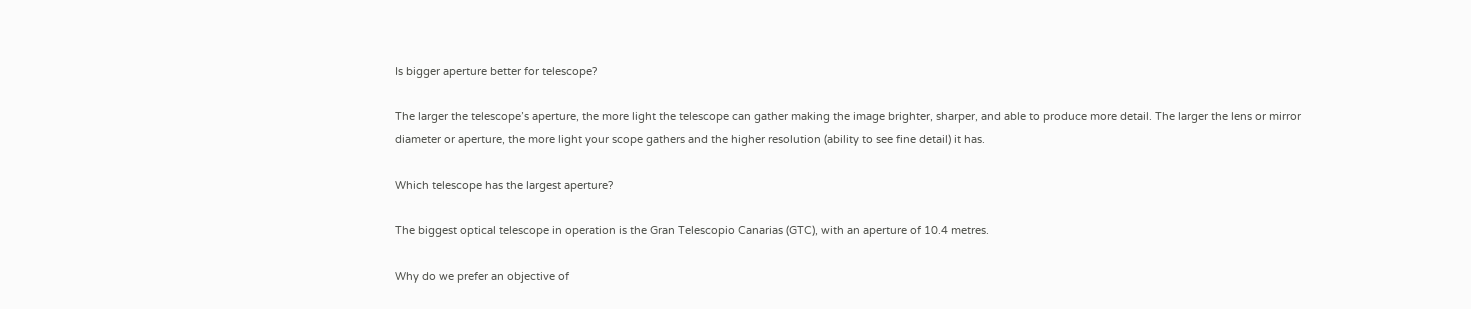Is bigger aperture better for telescope?

The larger the telescope’s aperture, the more light the telescope can gather making the image brighter, sharper, and able to produce more detail. The larger the lens or mirror diameter or aperture, the more light your scope gathers and the higher resolution (ability to see fine detail) it has.

Which telescope has the largest aperture?

The biggest optical telescope in operation is the Gran Telescopio Canarias (GTC), with an aperture of 10.4 metres.

Why do we prefer an objective of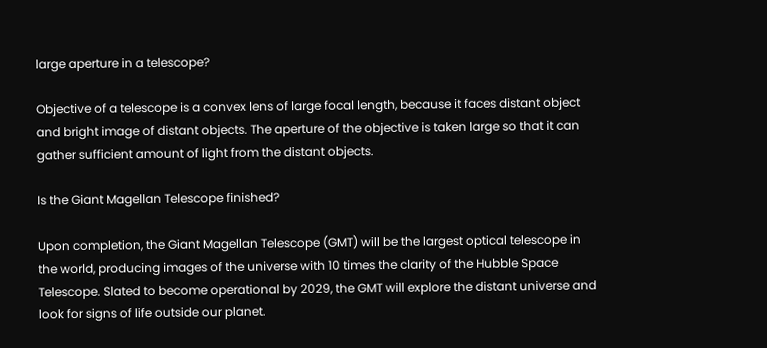large aperture in a telescope?

Objective of a telescope is a convex lens of large focal length, because it faces distant object and bright image of distant objects. The aperture of the objective is taken large so that it can gather sufficient amount of light from the distant objects.

Is the Giant Magellan Telescope finished?

Upon completion, the Giant Magellan Telescope (GMT) will be the largest optical telescope in the world, producing images of the universe with 10 times the clarity of the Hubble Space Telescope. Slated to become operational by 2029, the GMT will explore the distant universe and look for signs of life outside our planet.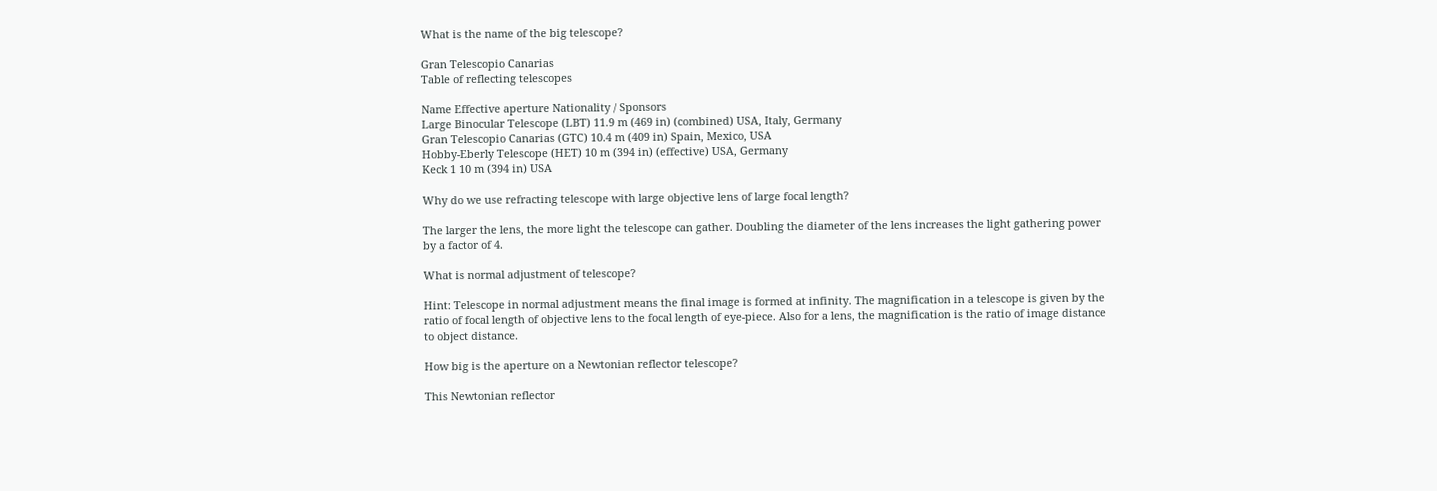What is the name of the big telescope?

Gran Telescopio Canarias
Table of reflecting telescopes

Name Effective aperture Nationality / Sponsors
Large Binocular Telescope (LBT) 11.9 m (469 in) (combined) USA, Italy, Germany
Gran Telescopio Canarias (GTC) 10.4 m (409 in) Spain, Mexico, USA
Hobby-Eberly Telescope (HET) 10 m (394 in) (effective) USA, Germany
Keck 1 10 m (394 in) USA

Why do we use refracting telescope with large objective lens of large focal length?

The larger the lens, the more light the telescope can gather. Doubling the diameter of the lens increases the light gathering power by a factor of 4.

What is normal adjustment of telescope?

Hint: Telescope in normal adjustment means the final image is formed at infinity. The magnification in a telescope is given by the ratio of focal length of objective lens to the focal length of eye-piece. Also for a lens, the magnification is the ratio of image distance to object distance.

How big is the aperture on a Newtonian reflector telescope?

This Newtonian reflector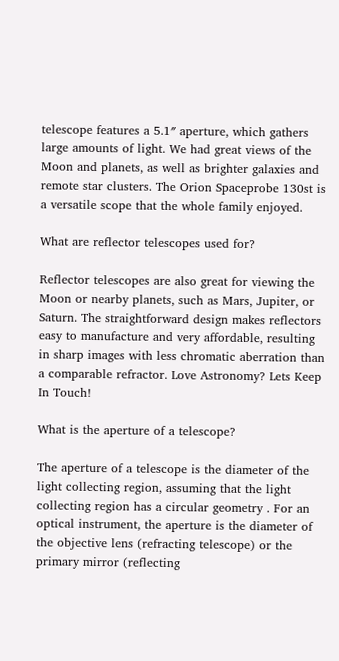telescope features a 5.1″ aperture, which gathers large amounts of light. We had great views of the Moon and planets, as well as brighter galaxies and remote star clusters. The Orion Spaceprobe 130st is a versatile scope that the whole family enjoyed.

What are reflector telescopes used for?

Reflector telescopes are also great for viewing the Moon or nearby planets, such as Mars, Jupiter, or Saturn. The straightforward design makes reflectors easy to manufacture and very affordable, resulting in sharp images with less chromatic aberration than a comparable refractor. Love Astronomy? Lets Keep In Touch!

What is the aperture of a telescope?

The aperture of a telescope is the diameter of the light collecting region, assuming that the light collecting region has a circular geometry . For an optical instrument, the aperture is the diameter of the objective lens (refracting telescope) or the primary mirror (reflecting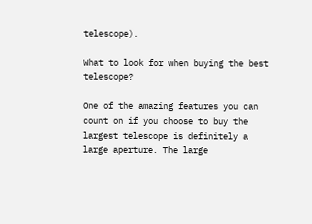telescope).

What to look for when buying the best telescope?

One of the amazing features you can count on if you choose to buy the largest telescope is definitely a large aperture. The large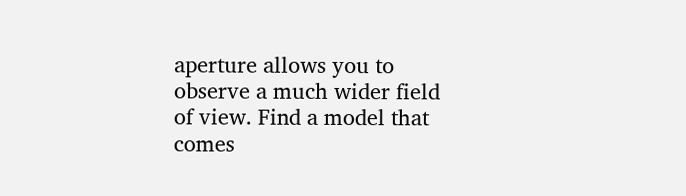aperture allows you to observe a much wider field of view. Find a model that comes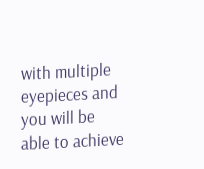with multiple eyepieces and you will be able to achieve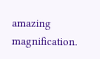amazing magnification.